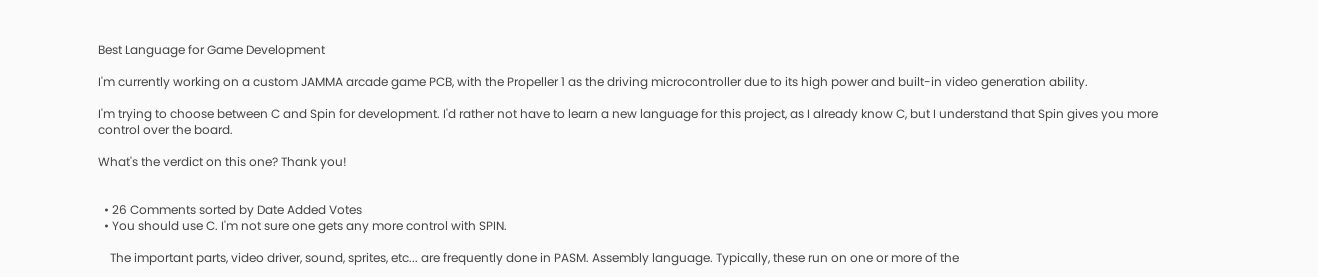Best Language for Game Development

I'm currently working on a custom JAMMA arcade game PCB, with the Propeller 1 as the driving microcontroller due to its high power and built-in video generation ability.

I'm trying to choose between C and Spin for development. I'd rather not have to learn a new language for this project, as I already know C, but I understand that Spin gives you more control over the board.

What's the verdict on this one? Thank you!


  • 26 Comments sorted by Date Added Votes
  • You should use C. I'm not sure one gets any more control with SPIN.

    The important parts, video driver, sound, sprites, etc... are frequently done in PASM. Assembly language. Typically, these run on one or more of the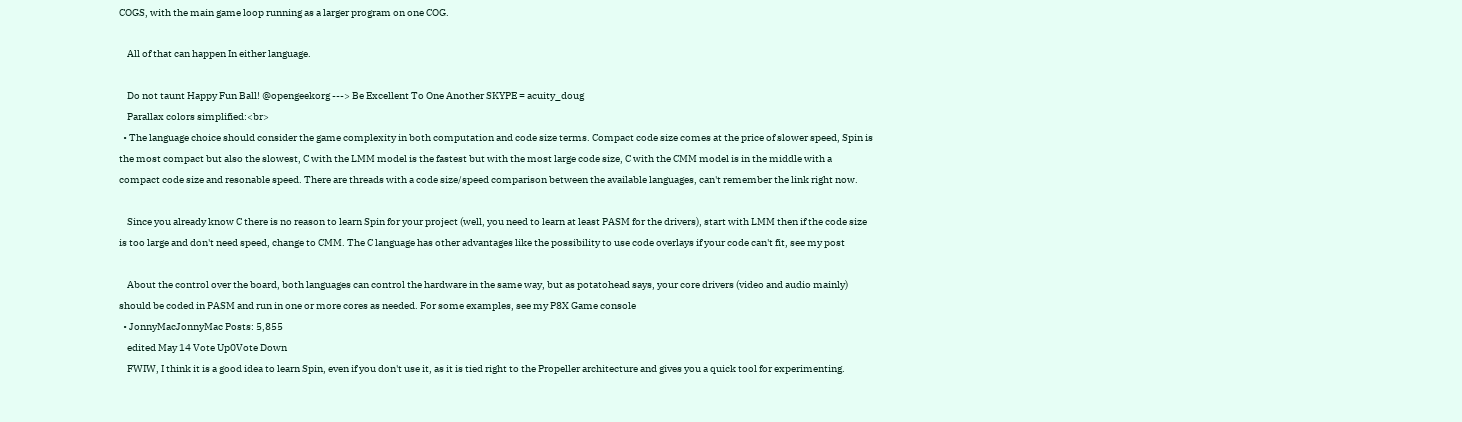COGS, with the main game loop running as a larger program on one COG.

    All of that can happen In either language.

    Do not taunt Happy Fun Ball! @opengeekorg ---> Be Excellent To One Another SKYPE = acuity_doug
    Parallax colors simplified:<br>
  • The language choice should consider the game complexity in both computation and code size terms. Compact code size comes at the price of slower speed, Spin is the most compact but also the slowest, C with the LMM model is the fastest but with the most large code size, C with the CMM model is in the middle with a compact code size and resonable speed. There are threads with a code size/speed comparison between the available languages, can't remember the link right now.

    Since you already know C there is no reason to learn Spin for your project (well, you need to learn at least PASM for the drivers), start with LMM then if the code size is too large and don't need speed, change to CMM. The C language has other advantages like the possibility to use code overlays if your code can't fit, see my post

    About the control over the board, both languages can control the hardware in the same way, but as potatohead says, your core drivers (video and audio mainly) should be coded in PASM and run in one or more cores as needed. For some examples, see my P8X Game console
  • JonnyMacJonnyMac Posts: 5,855
    edited May 14 Vote Up0Vote Down
    FWIW, I think it is a good idea to learn Spin, even if you don't use it, as it is tied right to the Propeller architecture and gives you a quick tool for experimenting.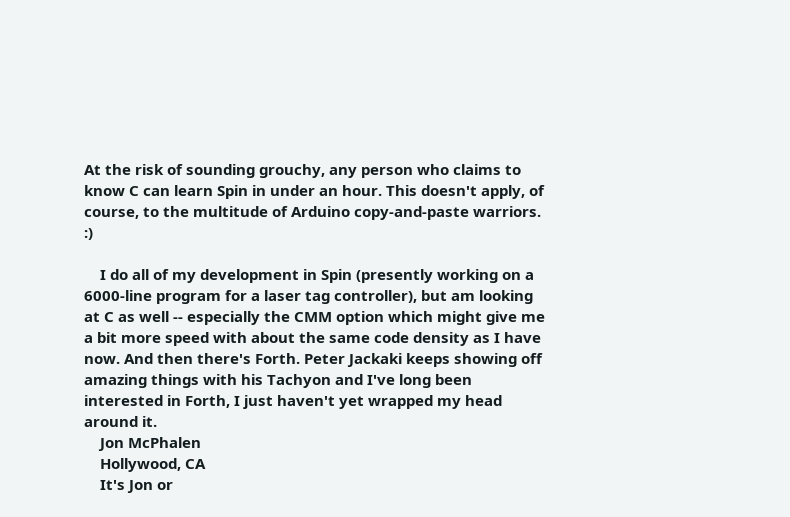At the risk of sounding grouchy, any person who claims to know C can learn Spin in under an hour. This doesn't apply, of course, to the multitude of Arduino copy-and-paste warriors. :)

    I do all of my development in Spin (presently working on a 6000-line program for a laser tag controller), but am looking at C as well -- especially the CMM option which might give me a bit more speed with about the same code density as I have now. And then there's Forth. Peter Jackaki keeps showing off amazing things with his Tachyon and I've long been interested in Forth, I just haven't yet wrapped my head around it.
    Jon McPhalen
    Hollywood, CA
    It's Jon or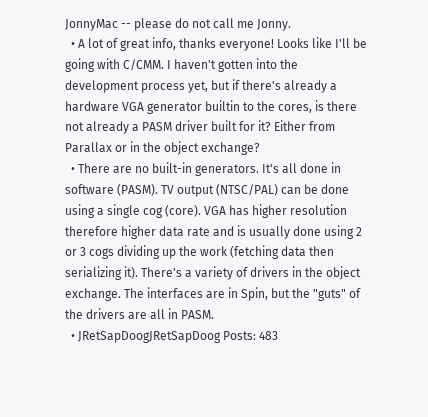JonnyMac -- please do not call me Jonny.
  • A lot of great info, thanks everyone! Looks like I'll be going with C/CMM. I haven't gotten into the development process yet, but if there's already a hardware VGA generator builtin to the cores, is there not already a PASM driver built for it? Either from Parallax or in the object exchange?
  • There are no built-in generators. It's all done in software (PASM). TV output (NTSC/PAL) can be done using a single cog (core). VGA has higher resolution therefore higher data rate and is usually done using 2 or 3 cogs dividing up the work (fetching data then serializing it). There's a variety of drivers in the object exchange. The interfaces are in Spin, but the "guts" of the drivers are all in PASM.
  • JRetSapDoogJRetSapDoog Posts: 483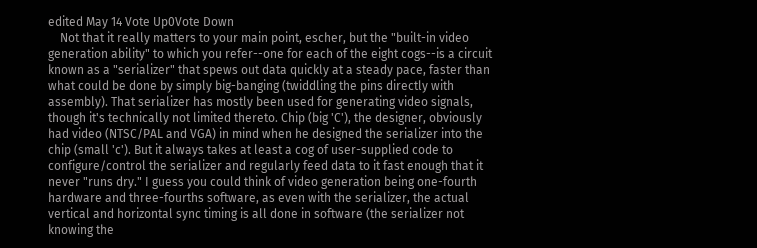edited May 14 Vote Up0Vote Down
    Not that it really matters to your main point, escher, but the "built-in video generation ability" to which you refer--one for each of the eight cogs--is a circuit known as a "serializer" that spews out data quickly at a steady pace, faster than what could be done by simply big-banging (twiddling the pins directly with assembly). That serializer has mostly been used for generating video signals, though it's technically not limited thereto. Chip (big 'C'), the designer, obviously had video (NTSC/PAL and VGA) in mind when he designed the serializer into the chip (small 'c'). But it always takes at least a cog of user-supplied code to configure/control the serializer and regularly feed data to it fast enough that it never "runs dry." I guess you could think of video generation being one-fourth hardware and three-fourths software, as even with the serializer, the actual vertical and horizontal sync timing is all done in software (the serializer not knowing the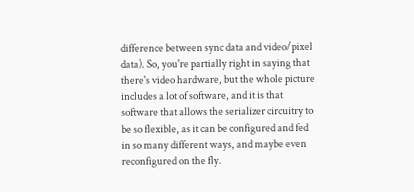difference between sync data and video/pixel data). So, you're partially right in saying that there's video hardware, but the whole picture includes a lot of software, and it is that software that allows the serializer circuitry to be so flexible, as it can be configured and fed in so many different ways, and maybe even reconfigured on the fly.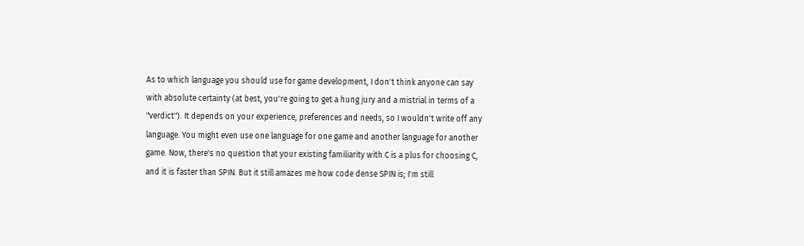As to which language you should use for game development, I don't think anyone can say with absolute certainty (at best, you're going to get a hung jury and a mistrial in terms of a "verdict"). It depends on your experience, preferences and needs, so I wouldn't write off any language. You might even use one language for one game and another language for another game. Now, there's no question that your existing familiarity with C is a plus for choosing C, and it is faster than SPIN. But it still amazes me how code dense SPIN is; I'm still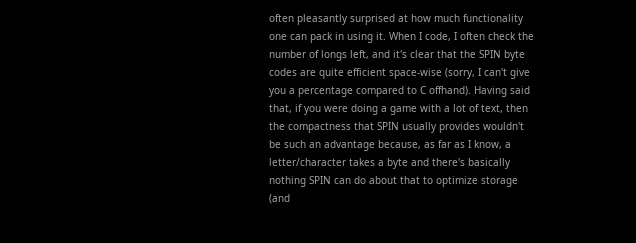often pleasantly surprised at how much functionality one can pack in using it. When I code, I often check the number of longs left, and it's clear that the SPIN byte codes are quite efficient space-wise (sorry, I can't give you a percentage compared to C offhand). Having said that, if you were doing a game with a lot of text, then the compactness that SPIN usually provides wouldn't be such an advantage because, as far as I know, a letter/character takes a byte and there's basically nothing SPIN can do about that to optimize storage (and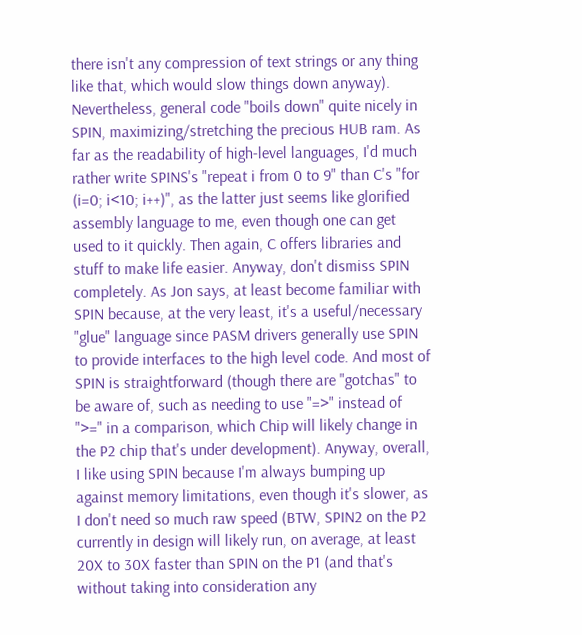there isn't any compression of text strings or any thing like that, which would slow things down anyway). Nevertheless, general code "boils down" quite nicely in SPIN, maximizing/stretching the precious HUB ram. As far as the readability of high-level languages, I'd much rather write SPINS's "repeat i from 0 to 9" than C's "for (i=0; i<10; i++)", as the latter just seems like glorified assembly language to me, even though one can get used to it quickly. Then again, C offers libraries and stuff to make life easier. Anyway, don't dismiss SPIN completely. As Jon says, at least become familiar with SPIN because, at the very least, it's a useful/necessary "glue" language since PASM drivers generally use SPIN to provide interfaces to the high level code. And most of SPIN is straightforward (though there are "gotchas" to be aware of, such as needing to use "=>" instead of ">=" in a comparison, which Chip will likely change in the P2 chip that's under development). Anyway, overall, I like using SPIN because I'm always bumping up against memory limitations, even though it's slower, as I don't need so much raw speed (BTW, SPIN2 on the P2 currently in design will likely run, on average, at least 20X to 30X faster than SPIN on the P1 (and that's without taking into consideration any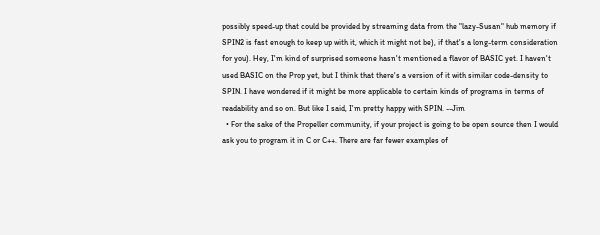possibly speed-up that could be provided by streaming data from the "lazy-Susan" hub memory if SPIN2 is fast enough to keep up with it, which it might not be), if that's a long-term consideration for you). Hey, I'm kind of surprised someone hasn't mentioned a flavor of BASIC yet. I haven't used BASIC on the Prop yet, but I think that there's a version of it with similar code-density to SPIN. I have wondered if it might be more applicable to certain kinds of programs in terms of readability and so on. But like I said, I'm pretty happy with SPIN. --Jim
  • For the sake of the Propeller community, if your project is going to be open source then I would ask you to program it in C or C++. There are far fewer examples of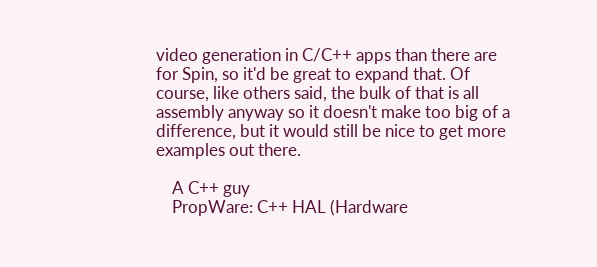video generation in C/C++ apps than there are for Spin, so it'd be great to expand that. Of course, like others said, the bulk of that is all assembly anyway so it doesn't make too big of a difference, but it would still be nice to get more examples out there.

    A C++ guy
    PropWare: C++ HAL (Hardware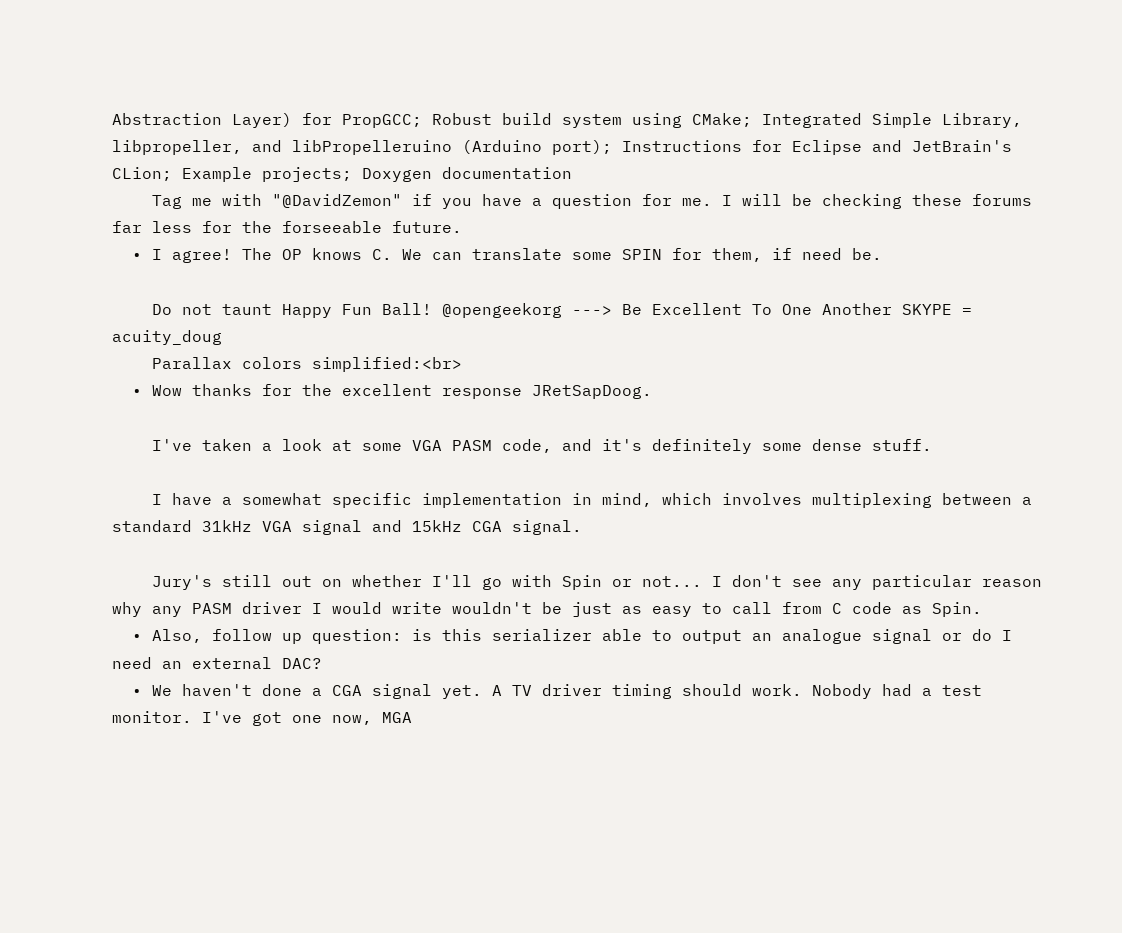Abstraction Layer) for PropGCC; Robust build system using CMake; Integrated Simple Library, libpropeller, and libPropelleruino (Arduino port); Instructions for Eclipse and JetBrain's CLion; Example projects; Doxygen documentation
    Tag me with "@DavidZemon" if you have a question for me. I will be checking these forums far less for the forseeable future.
  • I agree! The OP knows C. We can translate some SPIN for them, if need be.

    Do not taunt Happy Fun Ball! @opengeekorg ---> Be Excellent To One Another SKYPE = acuity_doug
    Parallax colors simplified:<br>
  • Wow thanks for the excellent response JRetSapDoog.

    I've taken a look at some VGA PASM code, and it's definitely some dense stuff.

    I have a somewhat specific implementation in mind, which involves multiplexing between a standard 31kHz VGA signal and 15kHz CGA signal.

    Jury's still out on whether I'll go with Spin or not... I don't see any particular reason why any PASM driver I would write wouldn't be just as easy to call from C code as Spin.
  • Also, follow up question: is this serializer able to output an analogue signal or do I need an external DAC?
  • We haven't done a CGA signal yet. A TV driver timing should work. Nobody had a test monitor. I've got one now, MGA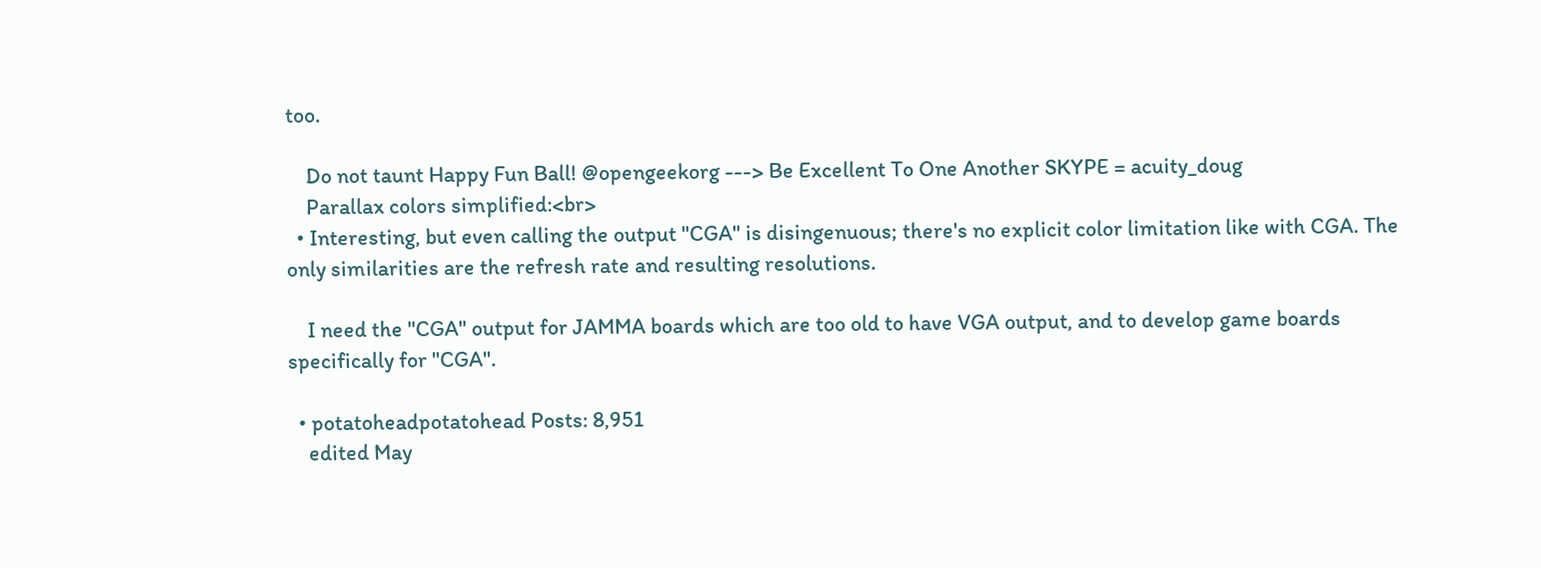too.

    Do not taunt Happy Fun Ball! @opengeekorg ---> Be Excellent To One Another SKYPE = acuity_doug
    Parallax colors simplified:<br>
  • Interesting, but even calling the output "CGA" is disingenuous; there's no explicit color limitation like with CGA. The only similarities are the refresh rate and resulting resolutions.

    I need the "CGA" output for JAMMA boards which are too old to have VGA output, and to develop game boards specifically for "CGA".

  • potatoheadpotatohead Posts: 8,951
    edited May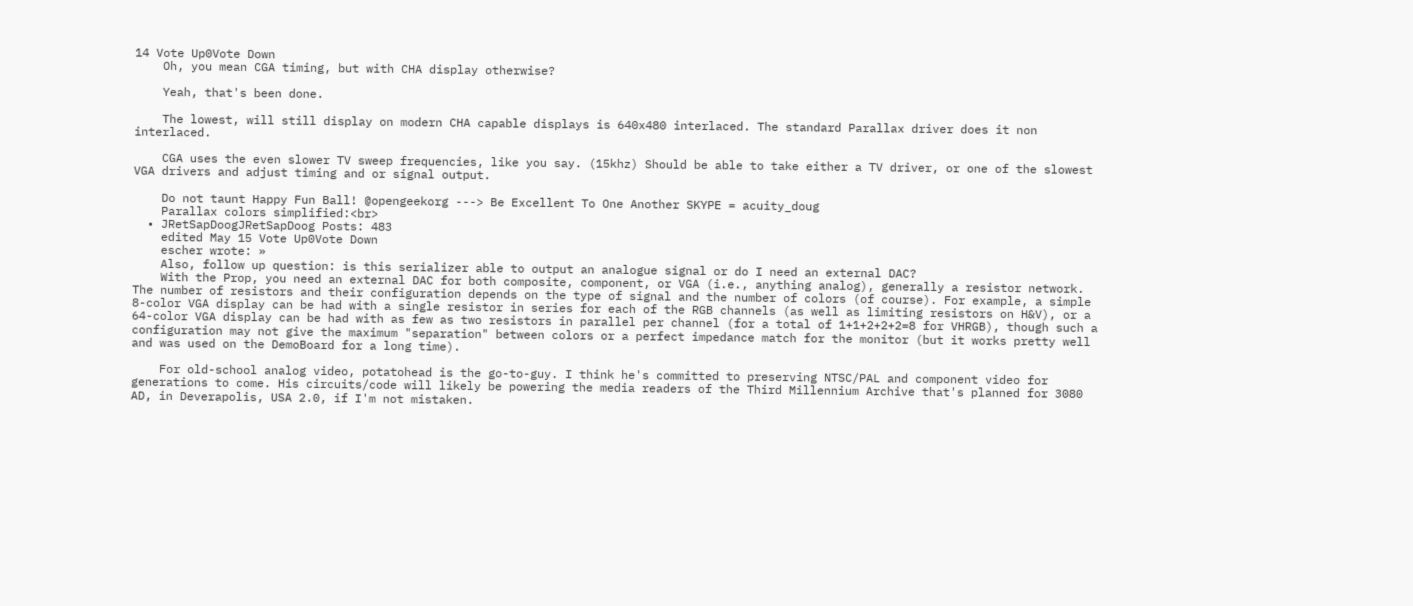14 Vote Up0Vote Down
    Oh, you mean CGA timing, but with CHA display otherwise?

    Yeah, that's been done.

    The lowest, will still display on modern CHA capable displays is 640x480 interlaced. The standard Parallax driver does it non interlaced.

    CGA uses the even slower TV sweep frequencies, like you say. (15khz) Should be able to take either a TV driver, or one of the slowest VGA drivers and adjust timing and or signal output.

    Do not taunt Happy Fun Ball! @opengeekorg ---> Be Excellent To One Another SKYPE = acuity_doug
    Parallax colors simplified:<br>
  • JRetSapDoogJRetSapDoog Posts: 483
    edited May 15 Vote Up0Vote Down
    escher wrote: »
    Also, follow up question: is this serializer able to output an analogue signal or do I need an external DAC?
    With the Prop, you need an external DAC for both composite, component, or VGA (i.e., anything analog), generally a resistor network. The number of resistors and their configuration depends on the type of signal and the number of colors (of course). For example, a simple 8-color VGA display can be had with a single resistor in series for each of the RGB channels (as well as limiting resistors on H&V), or a 64-color VGA display can be had with as few as two resistors in parallel per channel (for a total of 1+1+2+2+2=8 for VHRGB), though such a configuration may not give the maximum "separation" between colors or a perfect impedance match for the monitor (but it works pretty well and was used on the DemoBoard for a long time).

    For old-school analog video, potatohead is the go-to-guy. I think he's committed to preserving NTSC/PAL and component video for generations to come. His circuits/code will likely be powering the media readers of the Third Millennium Archive that's planned for 3080 AD, in Deverapolis, USA 2.0, if I'm not mistaken.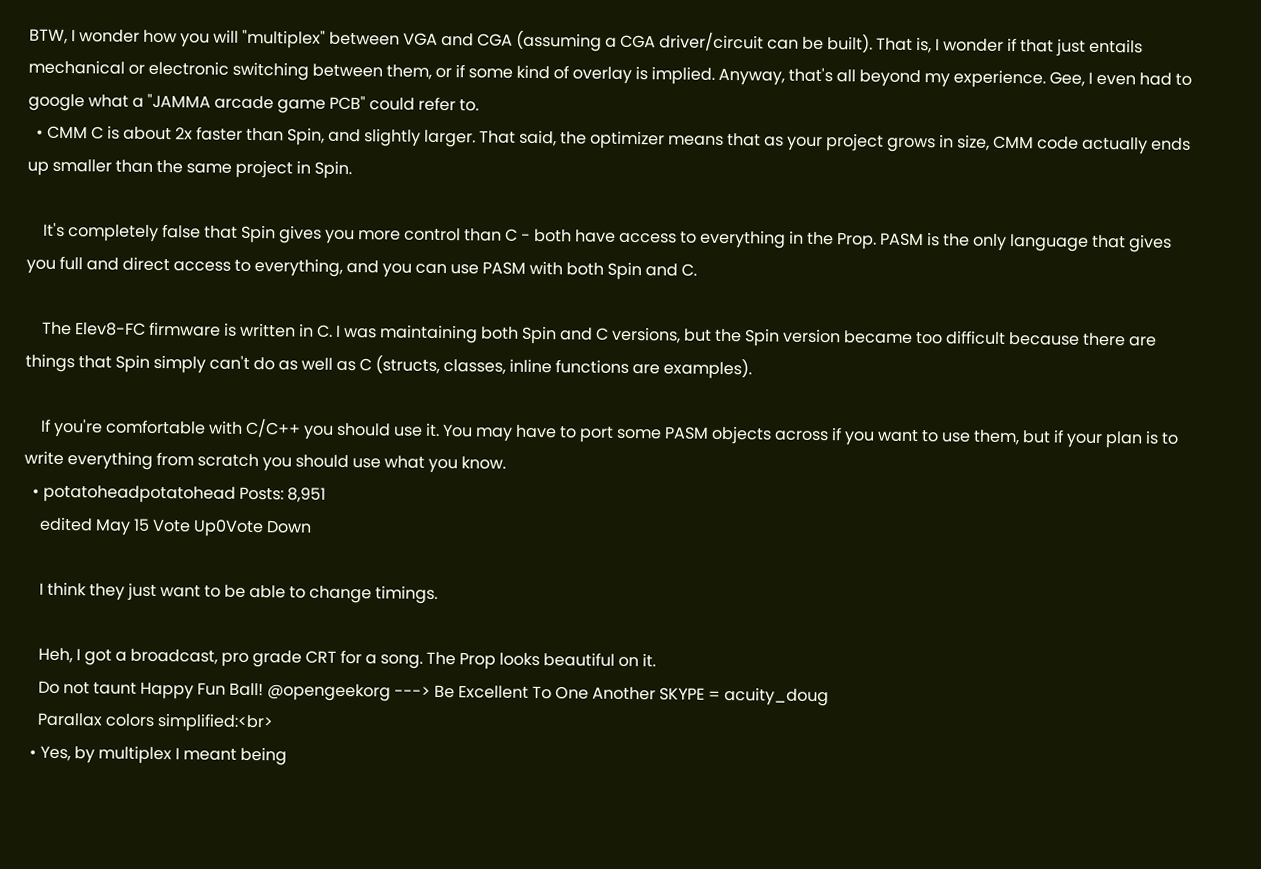BTW, I wonder how you will "multiplex" between VGA and CGA (assuming a CGA driver/circuit can be built). That is, I wonder if that just entails mechanical or electronic switching between them, or if some kind of overlay is implied. Anyway, that's all beyond my experience. Gee, I even had to google what a "JAMMA arcade game PCB" could refer to.
  • CMM C is about 2x faster than Spin, and slightly larger. That said, the optimizer means that as your project grows in size, CMM code actually ends up smaller than the same project in Spin.

    It's completely false that Spin gives you more control than C - both have access to everything in the Prop. PASM is the only language that gives you full and direct access to everything, and you can use PASM with both Spin and C.

    The Elev8-FC firmware is written in C. I was maintaining both Spin and C versions, but the Spin version became too difficult because there are things that Spin simply can't do as well as C (structs, classes, inline functions are examples).

    If you're comfortable with C/C++ you should use it. You may have to port some PASM objects across if you want to use them, but if your plan is to write everything from scratch you should use what you know.
  • potatoheadpotatohead Posts: 8,951
    edited May 15 Vote Up0Vote Down

    I think they just want to be able to change timings.

    Heh, I got a broadcast, pro grade CRT for a song. The Prop looks beautiful on it.
    Do not taunt Happy Fun Ball! @opengeekorg ---> Be Excellent To One Another SKYPE = acuity_doug
    Parallax colors simplified:<br>
  • Yes, by multiplex I meant being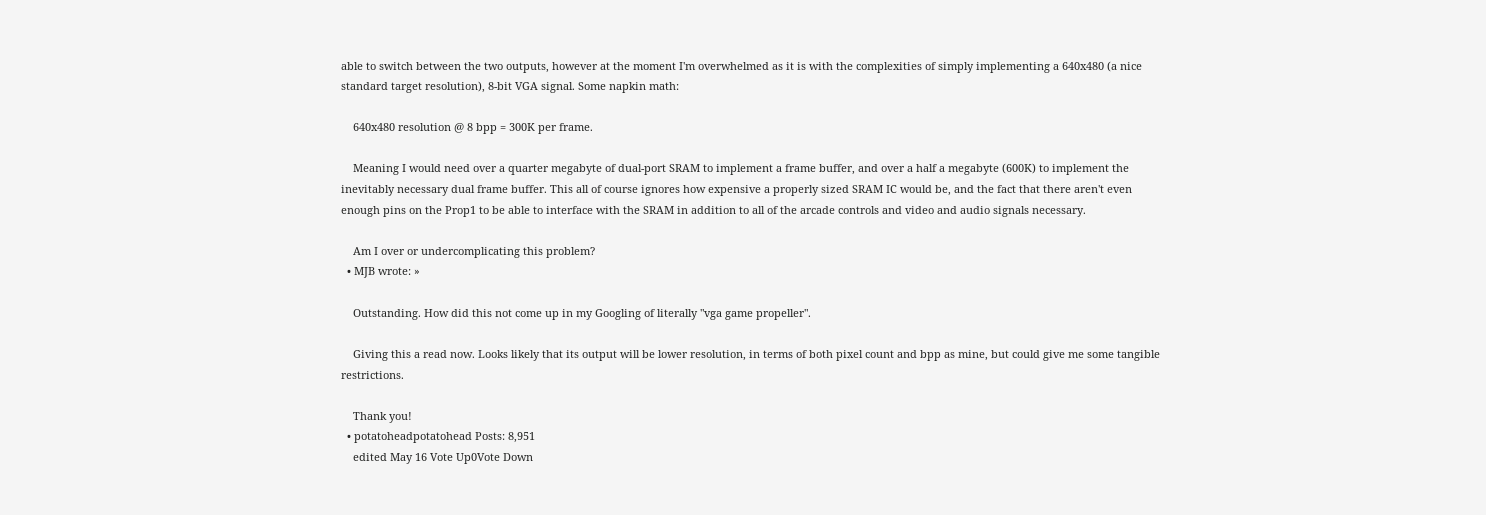able to switch between the two outputs, however at the moment I'm overwhelmed as it is with the complexities of simply implementing a 640x480 (a nice standard target resolution), 8-bit VGA signal. Some napkin math:

    640x480 resolution @ 8 bpp = 300K per frame.

    Meaning I would need over a quarter megabyte of dual-port SRAM to implement a frame buffer, and over a half a megabyte (600K) to implement the inevitably necessary dual frame buffer. This all of course ignores how expensive a properly sized SRAM IC would be, and the fact that there aren't even enough pins on the Prop1 to be able to interface with the SRAM in addition to all of the arcade controls and video and audio signals necessary.

    Am I over or undercomplicating this problem?
  • MJB wrote: »

    Outstanding. How did this not come up in my Googling of literally "vga game propeller".

    Giving this a read now. Looks likely that its output will be lower resolution, in terms of both pixel count and bpp as mine, but could give me some tangible restrictions.

    Thank you!
  • potatoheadpotatohead Posts: 8,951
    edited May 16 Vote Up0Vote Down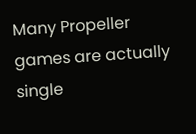Many Propeller games are actually single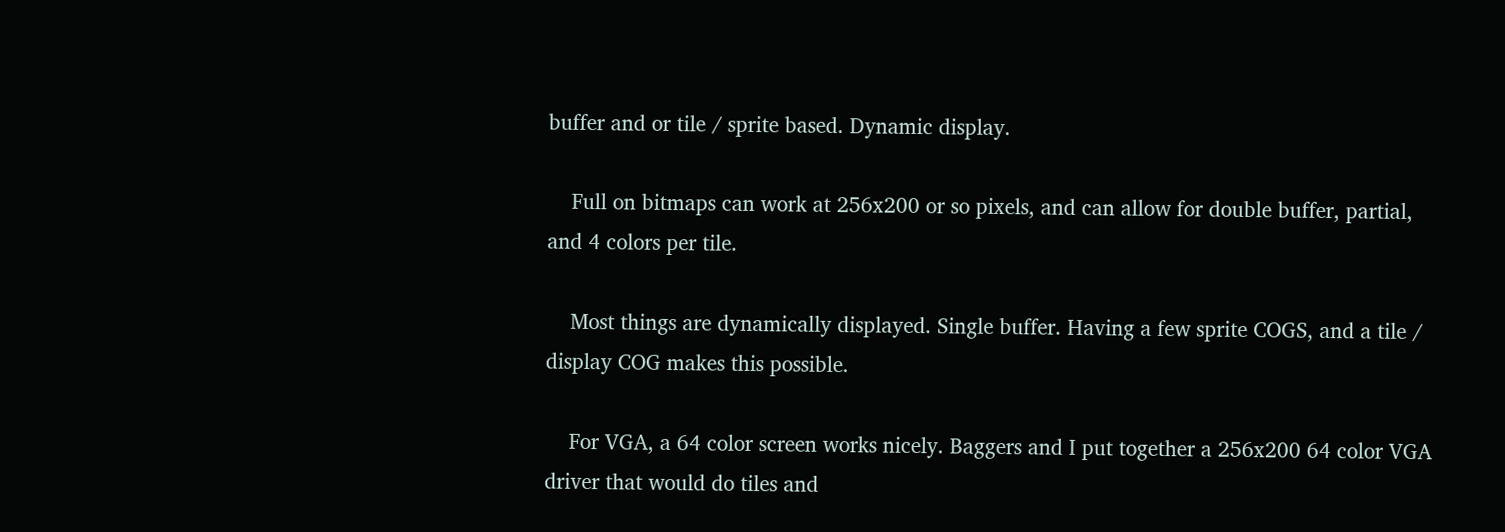buffer and or tile / sprite based. Dynamic display.

    Full on bitmaps can work at 256x200 or so pixels, and can allow for double buffer, partial, and 4 colors per tile.

    Most things are dynamically displayed. Single buffer. Having a few sprite COGS, and a tile / display COG makes this possible.

    For VGA, a 64 color screen works nicely. Baggers and I put together a 256x200 64 color VGA driver that would do tiles and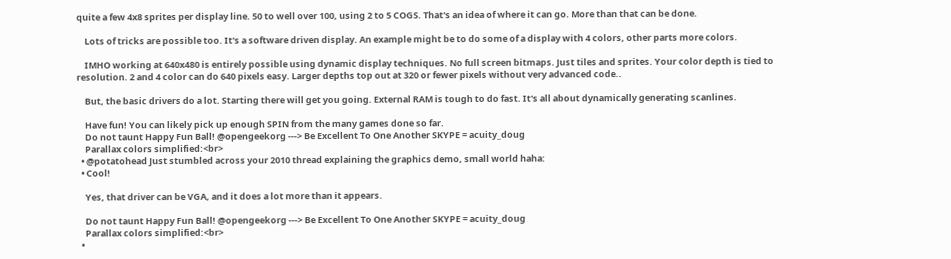quite a few 4x8 sprites per display line. 50 to well over 100, using 2 to 5 COGS. That's an idea of where it can go. More than that can be done.

    Lots of tricks are possible too. It's a software driven display. An example might be to do some of a display with 4 colors, other parts more colors.

    IMHO working at 640x480 is entirely possible using dynamic display techniques. No full screen bitmaps. Just tiles and sprites. Your color depth is tied to resolution. 2 and 4 color can do 640 pixels easy. Larger depths top out at 320 or fewer pixels without very advanced code..

    But, the basic drivers do a lot. Starting there will get you going. External RAM is tough to do fast. It's all about dynamically generating scanlines.

    Have fun! You can likely pick up enough SPIN from the many games done so far.
    Do not taunt Happy Fun Ball! @opengeekorg ---> Be Excellent To One Another SKYPE = acuity_doug
    Parallax colors simplified:<br>
  • @potatohead Just stumbled across your 2010 thread explaining the graphics demo, small world haha:
  • Cool!

    Yes, that driver can be VGA, and it does a lot more than it appears.

    Do not taunt Happy Fun Ball! @opengeekorg ---> Be Excellent To One Another SKYPE = acuity_doug
    Parallax colors simplified:<br>
  •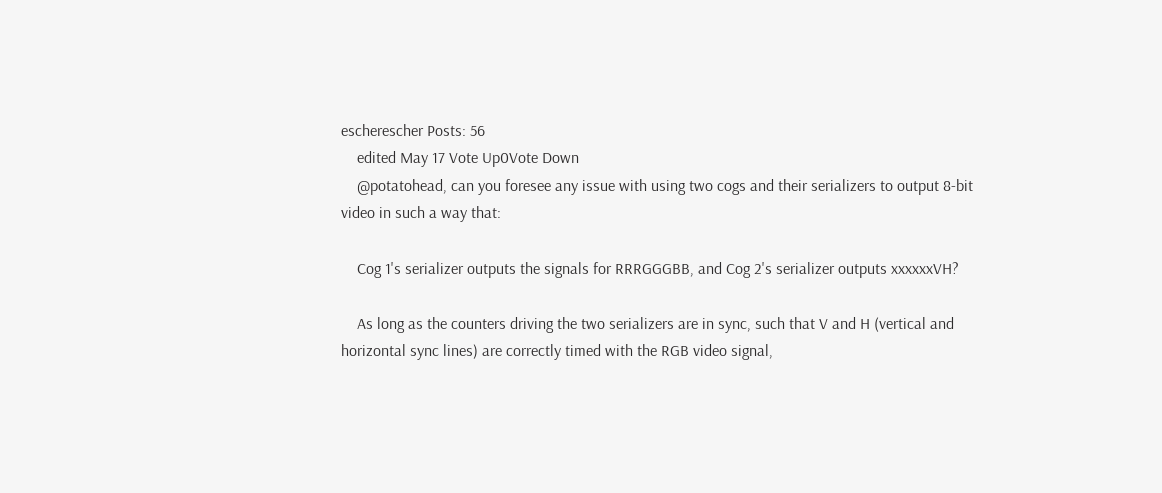escherescher Posts: 56
    edited May 17 Vote Up0Vote Down
    @potatohead, can you foresee any issue with using two cogs and their serializers to output 8-bit video in such a way that:

    Cog 1's serializer outputs the signals for RRRGGGBB, and Cog 2's serializer outputs xxxxxxVH?

    As long as the counters driving the two serializers are in sync, such that V and H (vertical and horizontal sync lines) are correctly timed with the RGB video signal,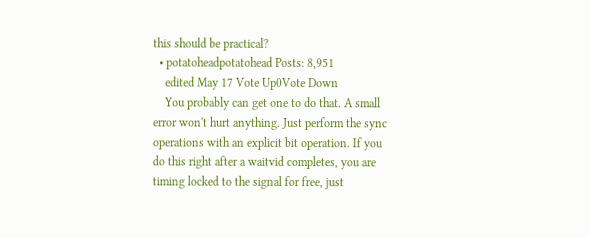this should be practical?
  • potatoheadpotatohead Posts: 8,951
    edited May 17 Vote Up0Vote Down
    You probably can get one to do that. A small error won't hurt anything. Just perform the sync operations with an explicit bit operation. If you do this right after a waitvid completes, you are timing locked to the signal for free, just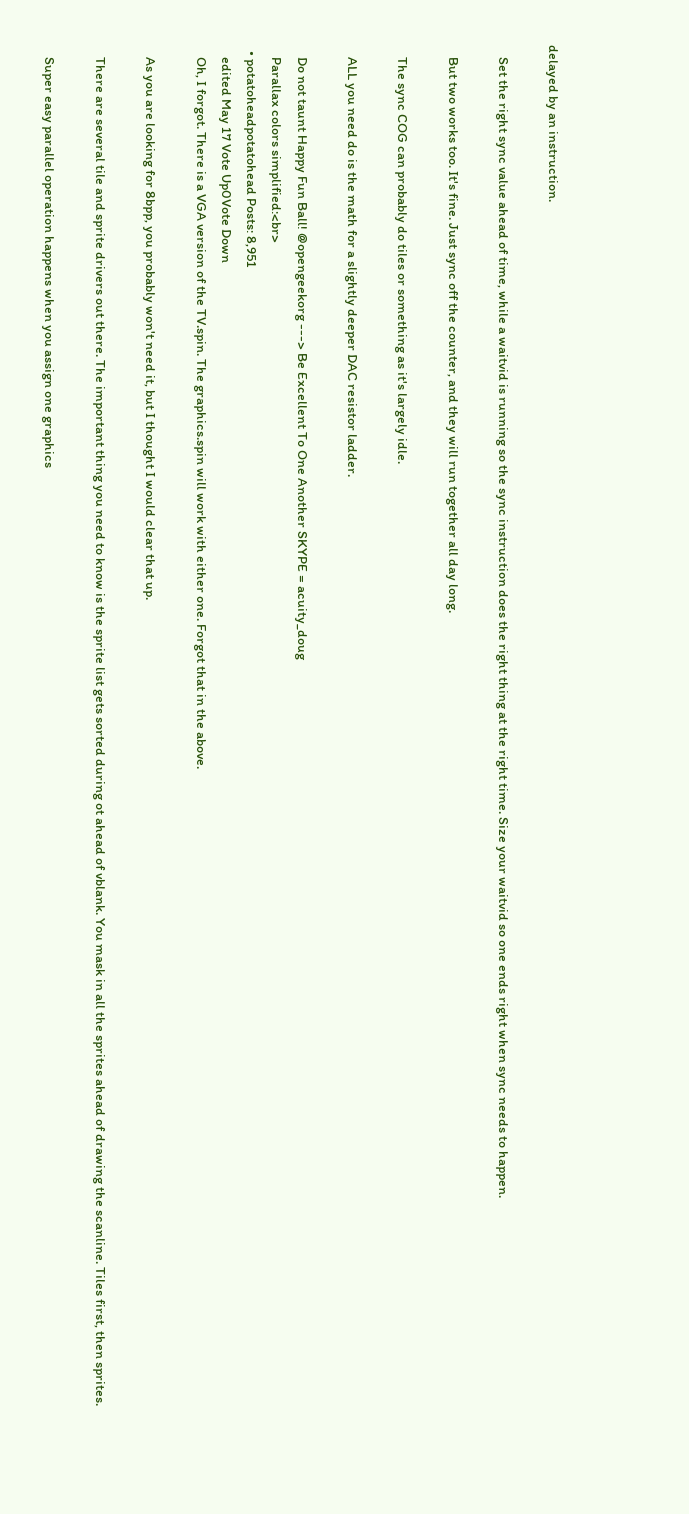delayed by an instruction.

    Set the right sync value ahead of time, while a waitvid is running so the sync instruction does the right thing at the right time. Size your waitvid so one ends right when sync needs to happen.

    But two works too. It's fine. Just sync off the counter, and they will run together all day long.

    The sync COG can probably do tiles or something as it's largely idle.

    ALL you need do is the math for a slightly deeper DAC resistor ladder.

    Do not taunt Happy Fun Ball! @opengeekorg ---> Be Excellent To One Another SKYPE = acuity_doug
    Parallax colors simplified:<br>
  • potatoheadpotatohead Posts: 8,951
    edited May 17 Vote Up0Vote Down
    Oh, I forgot. There is a VGA version of the TV.spin. The graphics.spin will work with either one. Forgot that in the above.

    As you are looking for 8bpp, you probably won't need it, but I thought I would clear that up.

    There are several tile and sprite drivers out there. The important thing you need to know is the sprite list gets sorted during ot ahead of vblank. You mask in all the sprites ahead of drawing the scanline. Tiles first, then sprites.

    Super easy parallel operation happens when you assign one graphics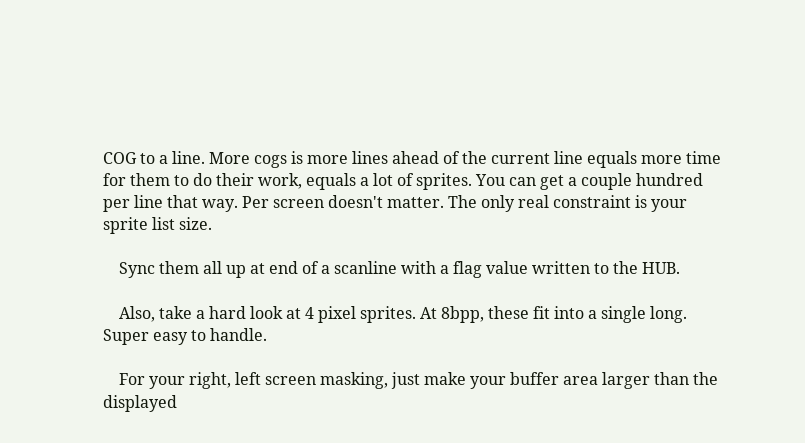COG to a line. More cogs is more lines ahead of the current line equals more time for them to do their work, equals a lot of sprites. You can get a couple hundred per line that way. Per screen doesn't matter. The only real constraint is your sprite list size.

    Sync them all up at end of a scanline with a flag value written to the HUB.

    Also, take a hard look at 4 pixel sprites. At 8bpp, these fit into a single long. Super easy to handle.

    For your right, left screen masking, just make your buffer area larger than the displayed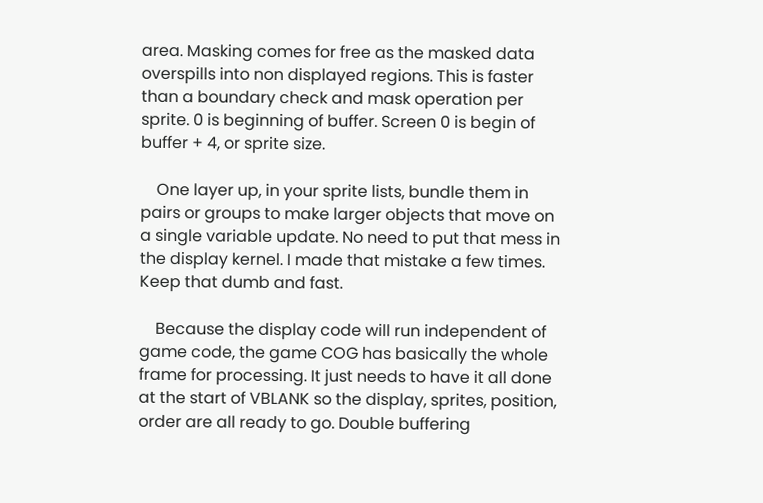area. Masking comes for free as the masked data overspills into non displayed regions. This is faster than a boundary check and mask operation per sprite. 0 is beginning of buffer. Screen 0 is begin of buffer + 4, or sprite size.

    One layer up, in your sprite lists, bundle them in pairs or groups to make larger objects that move on a single variable update. No need to put that mess in the display kernel. I made that mistake a few times. Keep that dumb and fast.

    Because the display code will run independent of game code, the game COG has basically the whole frame for processing. It just needs to have it all done at the start of VBLANK so the display, sprites, position, order are all ready to go. Double buffering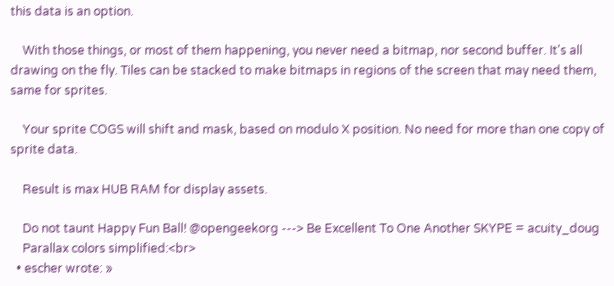this data is an option.

    With those things, or most of them happening, you never need a bitmap, nor second buffer. It's all drawing on the fly. Tiles can be stacked to make bitmaps in regions of the screen that may need them, same for sprites.

    Your sprite COGS will shift and mask, based on modulo X position. No need for more than one copy of sprite data.

    Result is max HUB RAM for display assets.

    Do not taunt Happy Fun Ball! @opengeekorg ---> Be Excellent To One Another SKYPE = acuity_doug
    Parallax colors simplified:<br>
  • escher wrote: »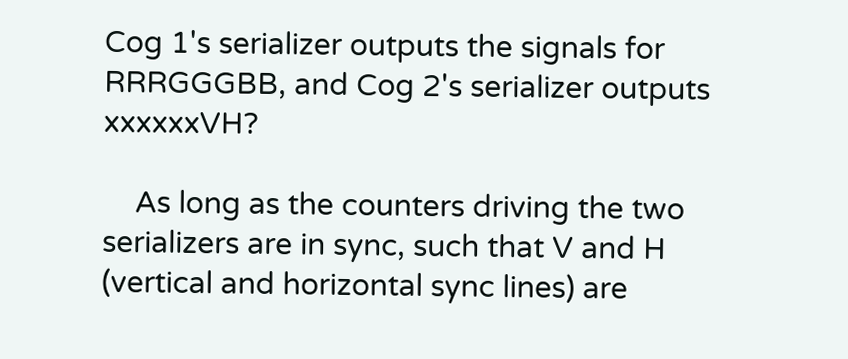Cog 1's serializer outputs the signals for RRRGGGBB, and Cog 2's serializer outputs xxxxxxVH?

    As long as the counters driving the two serializers are in sync, such that V and H (vertical and horizontal sync lines) are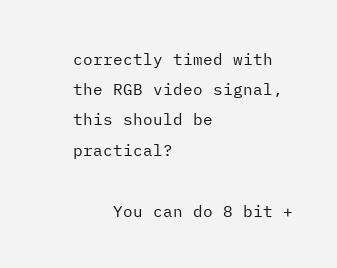correctly timed with the RGB video signal, this should be practical?

    You can do 8 bit +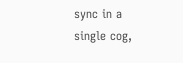sync in a single cog,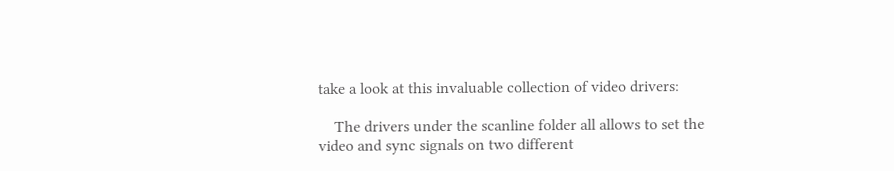take a look at this invaluable collection of video drivers:

    The drivers under the scanline folder all allows to set the video and sync signals on two different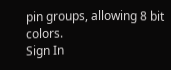pin groups, allowing 8 bit colors.
Sign In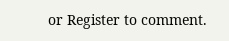or Register to comment.